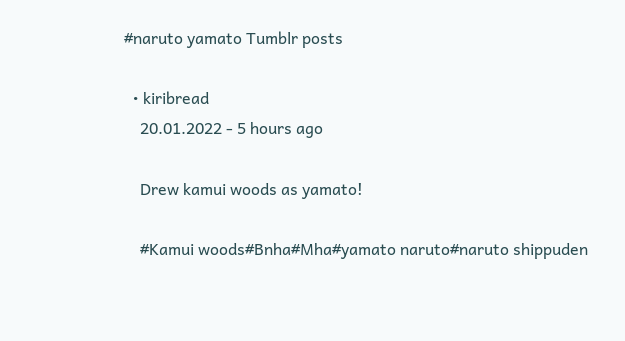#naruto yamato Tumblr posts

  • kiribread
    20.01.2022 - 5 hours ago

    Drew kamui woods as yamato!

    #Kamui woods#Bnha#Mha#yamato naruto#naruto shippuden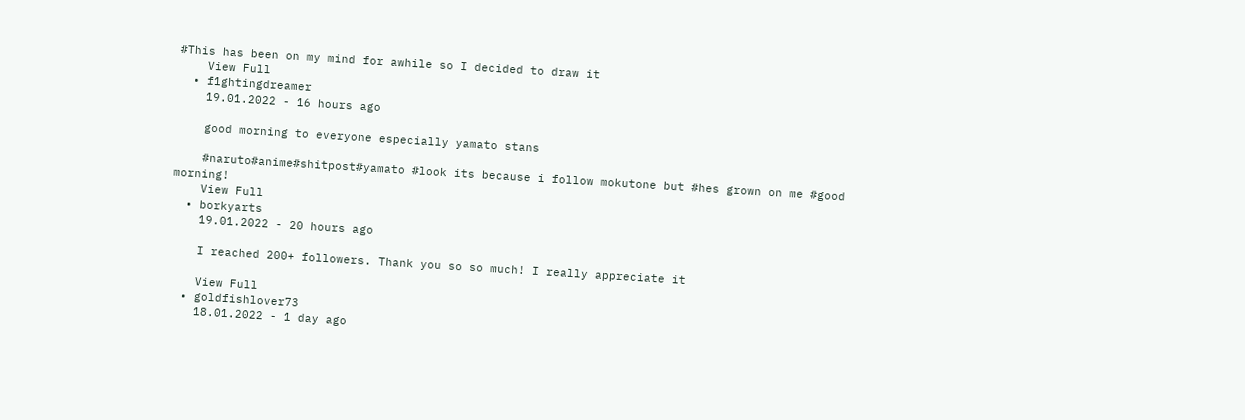#This has been on my mind for awhile so I decided to draw it
    View Full
  • f1ghtingdreamer
    19.01.2022 - 16 hours ago

    good morning to everyone especially yamato stans

    #naruto#anime#shitpost#yamato #look its because i follow mokutone but #hes grown on me #good morning!
    View Full
  • borkyarts
    19.01.2022 - 20 hours ago

    I reached 200+ followers. Thank you so so much! I really appreciate it

    View Full
  • goldfishlover73
    18.01.2022 - 1 day ago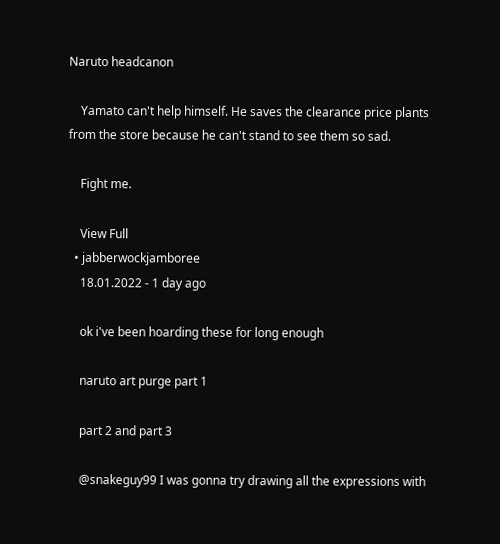Naruto headcanon

    Yamato can't help himself. He saves the clearance price plants from the store because he can't stand to see them so sad.

    Fight me.

    View Full
  • jabberwockjamboree
    18.01.2022 - 1 day ago

    ok i've been hoarding these for long enough

    naruto art purge part 1

    part 2 and part 3

    @snakeguy99 I was gonna try drawing all the expressions with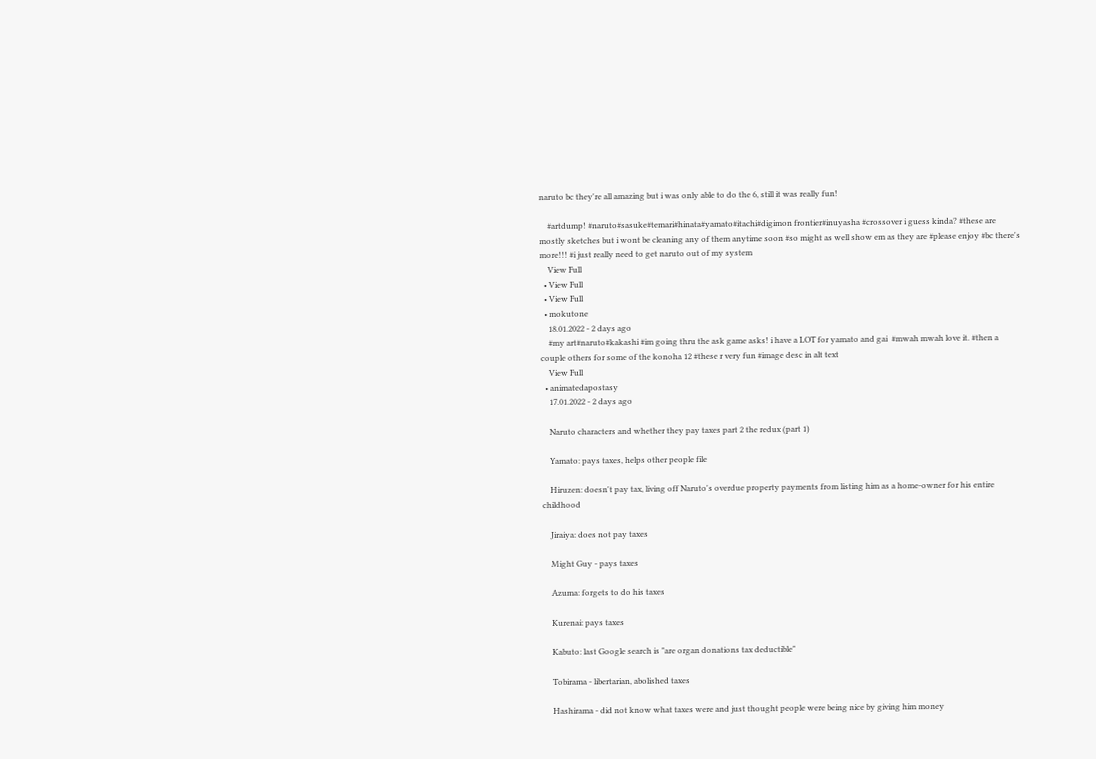naruto bc they're all amazing but i was only able to do the 6, still it was really fun!

    #artdump! #naruto#sasuke#temari#hinata#yamato#itachi#digimon frontier#inuyasha #crossover i guess kinda? #these are mostly sketches but i wont be cleaning any of them anytime soon #so might as well show em as they are #please enjoy #bc there's more!!! #i just really need to get naruto out of my system
    View Full
  • View Full
  • View Full
  • mokutone
    18.01.2022 - 2 days ago
    #my art#naruto#kakashi #im going thru the ask game asks! i have a LOT for yamato and gai  #mwah mwah love it. #then a couple others for some of the konoha 12 #these r very fun #image desc in alt text
    View Full
  • animatedapostasy
    17.01.2022 - 2 days ago

    Naruto characters and whether they pay taxes part 2 the redux (part 1)

    Yamato: pays taxes, helps other people file

    Hiruzen: doesn't pay tax, living off Naruto's overdue property payments from listing him as a home-owner for his entire childhood

    Jiraiya: does not pay taxes

    Might Guy - pays taxes

    Azuma: forgets to do his taxes

    Kurenai: pays taxes

    Kabuto: last Google search is "are organ donations tax deductible"

    Tobirama - libertarian, abolished taxes

    Hashirama - did not know what taxes were and just thought people were being nice by giving him money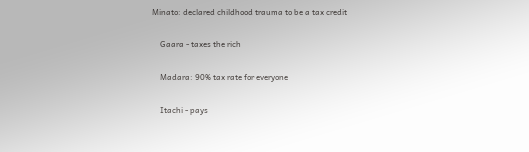Minato: declared childhood trauma to be a tax credit

    Gaara - taxes the rich

    Madara: 90% tax rate for everyone

    Itachi - pays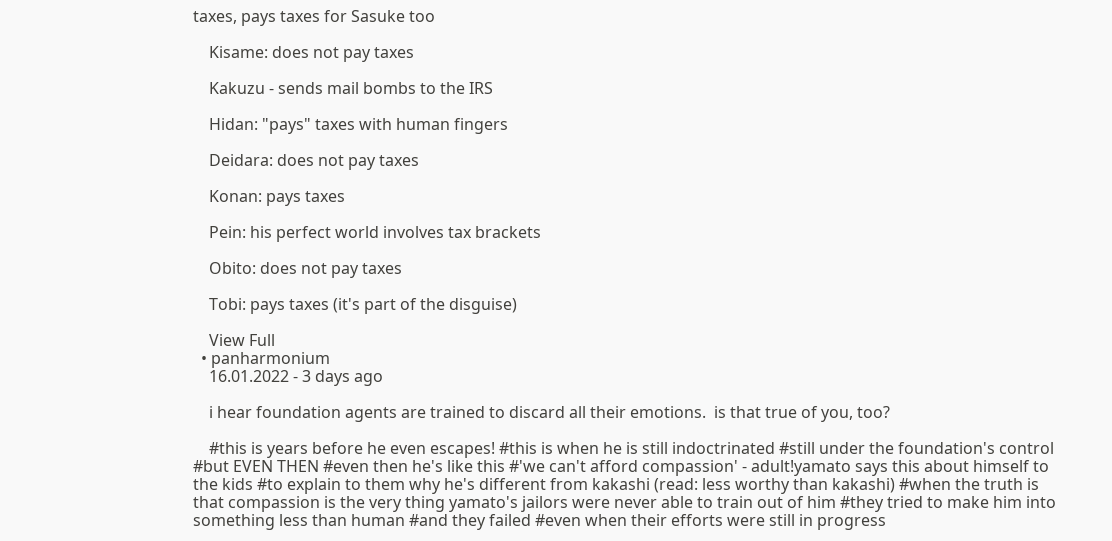taxes, pays taxes for Sasuke too

    Kisame: does not pay taxes

    Kakuzu - sends mail bombs to the IRS

    Hidan: "pays" taxes with human fingers

    Deidara: does not pay taxes

    Konan: pays taxes

    Pein: his perfect world involves tax brackets

    Obito: does not pay taxes

    Tobi: pays taxes (it's part of the disguise)

    View Full
  • panharmonium
    16.01.2022 - 3 days ago

    i hear foundation agents are trained to discard all their emotions.  is that true of you, too?

    #this is years before he even escapes! #this is when he is still indoctrinated #still under the foundation's control #but EVEN THEN #even then he's like this #'we can't afford compassion' - adult!yamato says this about himself to the kids #to explain to them why he's different from kakashi (read: less worthy than kakashi) #when the truth is that compassion is the very thing yamato's jailors were never able to train out of him #they tried to make him into something less than human #and they failed #even when their efforts were still in progress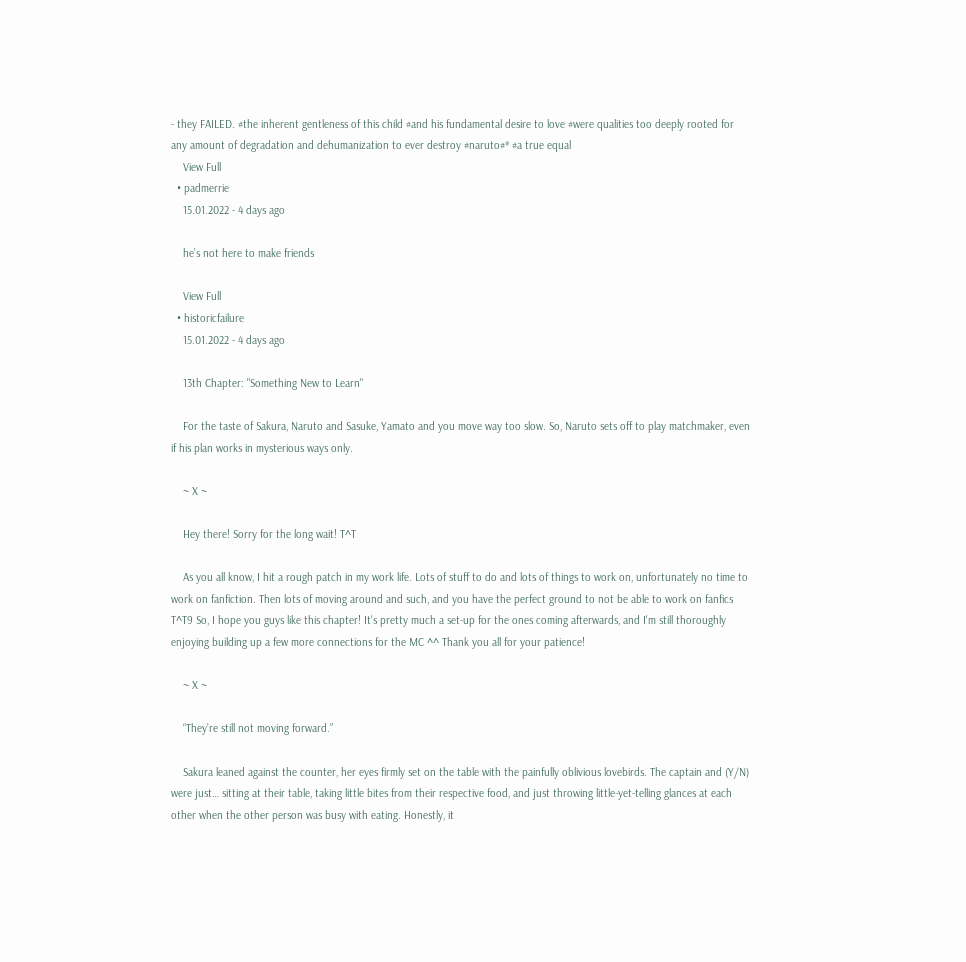- they FAILED. #the inherent gentleness of this child #and his fundamental desire to love #were qualities too deeply rooted for any amount of degradation and dehumanization to ever destroy #naruto#* #a true equal
    View Full
  • padmerrie
    15.01.2022 - 4 days ago

    he’s not here to make friends

    View Full
  • historicfailure
    15.01.2022 - 4 days ago

    13th Chapter: "Something New to Learn"

    For the taste of Sakura, Naruto and Sasuke, Yamato and you move way too slow. So, Naruto sets off to play matchmaker, even if his plan works in mysterious ways only.

    ~ X ~

    Hey there! Sorry for the long wait! T^T

    As you all know, I hit a rough patch in my work life. Lots of stuff to do and lots of things to work on, unfortunately no time to work on fanfiction. Then lots of moving around and such, and you have the perfect ground to not be able to work on fanfics T^T9 So, I hope you guys like this chapter! It's pretty much a set-up for the ones coming afterwards, and I'm still thoroughly enjoying building up a few more connections for the MC ^^ Thank you all for your patience!

    ~ X ~

    “They’re still not moving forward.”

    Sakura leaned against the counter, her eyes firmly set on the table with the painfully oblivious lovebirds. The captain and (Y/N) were just… sitting at their table, taking little bites from their respective food, and just throwing little-yet-telling glances at each other when the other person was busy with eating. Honestly, it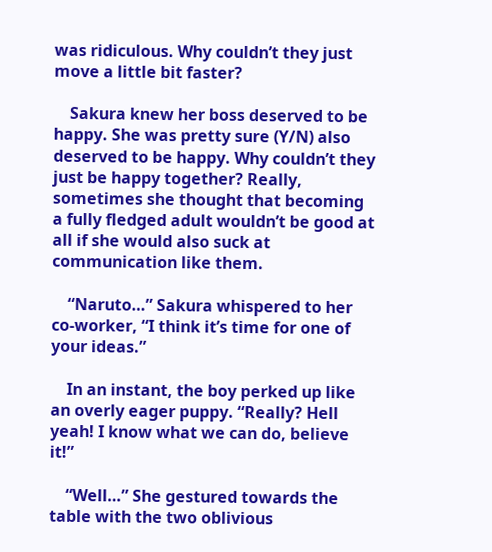was ridiculous. Why couldn’t they just move a little bit faster?

    Sakura knew her boss deserved to be happy. She was pretty sure (Y/N) also deserved to be happy. Why couldn’t they just be happy together? Really, sometimes she thought that becoming a fully fledged adult wouldn’t be good at all if she would also suck at communication like them.

    “Naruto…” Sakura whispered to her co-worker, “I think it’s time for one of your ideas.”

    In an instant, the boy perked up like an overly eager puppy. “Really? Hell yeah! I know what we can do, believe it!”

    “Well…” She gestured towards the table with the two oblivious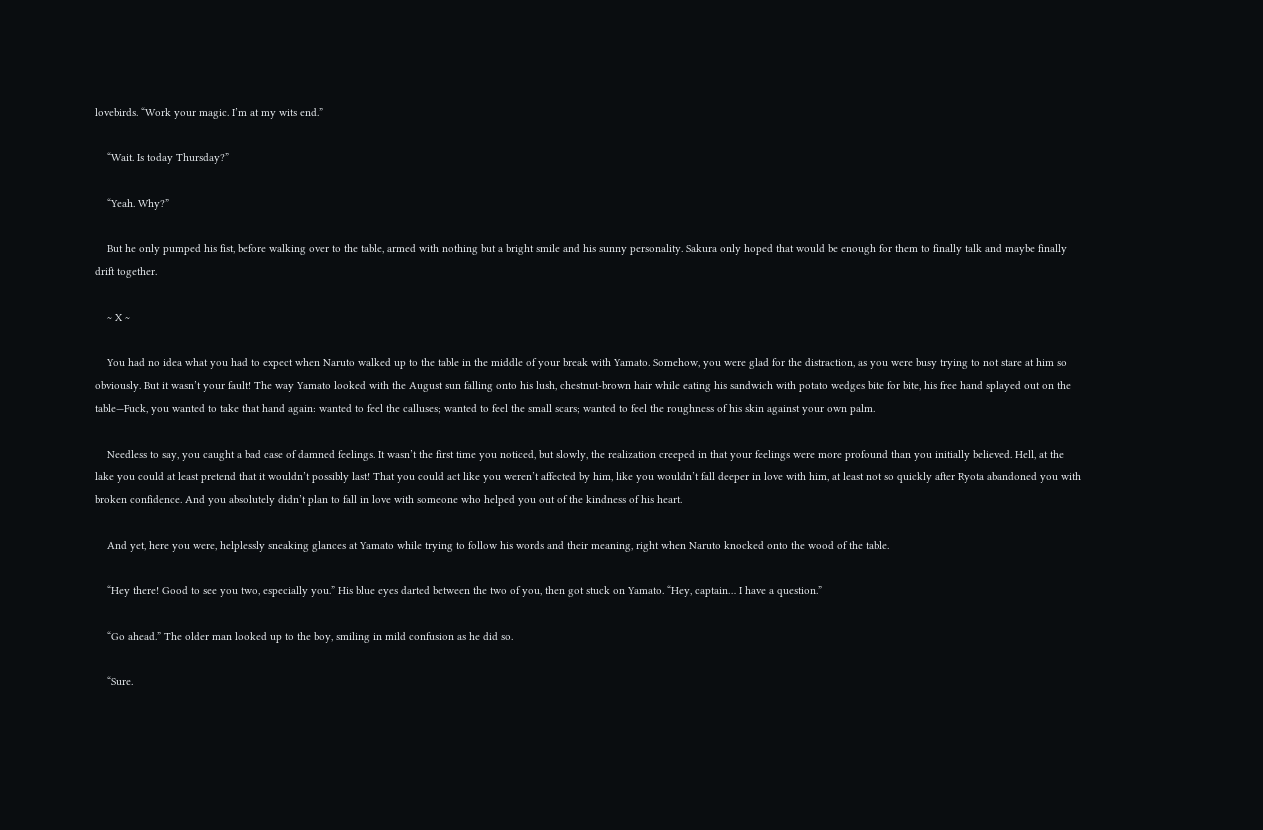lovebirds. “Work your magic. I’m at my wits end.”

    “Wait. Is today Thursday?”

    “Yeah. Why?”

    But he only pumped his fist, before walking over to the table, armed with nothing but a bright smile and his sunny personality. Sakura only hoped that would be enough for them to finally talk and maybe finally drift together.

    ~ X ~

    You had no idea what you had to expect when Naruto walked up to the table in the middle of your break with Yamato. Somehow, you were glad for the distraction, as you were busy trying to not stare at him so obviously. But it wasn’t your fault! The way Yamato looked with the August sun falling onto his lush, chestnut-brown hair while eating his sandwich with potato wedges bite for bite, his free hand splayed out on the table—Fuck, you wanted to take that hand again: wanted to feel the calluses; wanted to feel the small scars; wanted to feel the roughness of his skin against your own palm.

    Needless to say, you caught a bad case of damned feelings. It wasn’t the first time you noticed, but slowly, the realization creeped in that your feelings were more profound than you initially believed. Hell, at the lake you could at least pretend that it wouldn’t possibly last! That you could act like you weren’t affected by him, like you wouldn’t fall deeper in love with him, at least not so quickly after Ryota abandoned you with broken confidence. And you absolutely didn’t plan to fall in love with someone who helped you out of the kindness of his heart.

    And yet, here you were, helplessly sneaking glances at Yamato while trying to follow his words and their meaning, right when Naruto knocked onto the wood of the table.

    “Hey there! Good to see you two, especially you.” His blue eyes darted between the two of you, then got stuck on Yamato. “Hey, captain… I have a question.”

    “Go ahead.” The older man looked up to the boy, smiling in mild confusion as he did so.

    “Sure.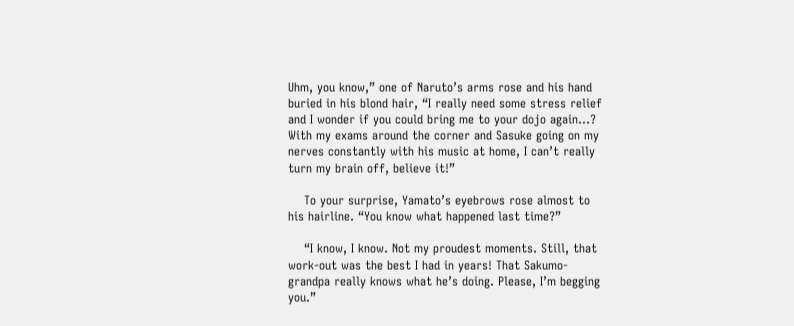Uhm, you know,” one of Naruto’s arms rose and his hand buried in his blond hair, “I really need some stress relief and I wonder if you could bring me to your dojo again…? With my exams around the corner and Sasuke going on my nerves constantly with his music at home, I can’t really turn my brain off, believe it!”

    To your surprise, Yamato’s eyebrows rose almost to his hairline. “You know what happened last time?”

    “I know, I know. Not my proudest moments. Still, that work-out was the best I had in years! That Sakumo-grandpa really knows what he’s doing. Please, I’m begging you.”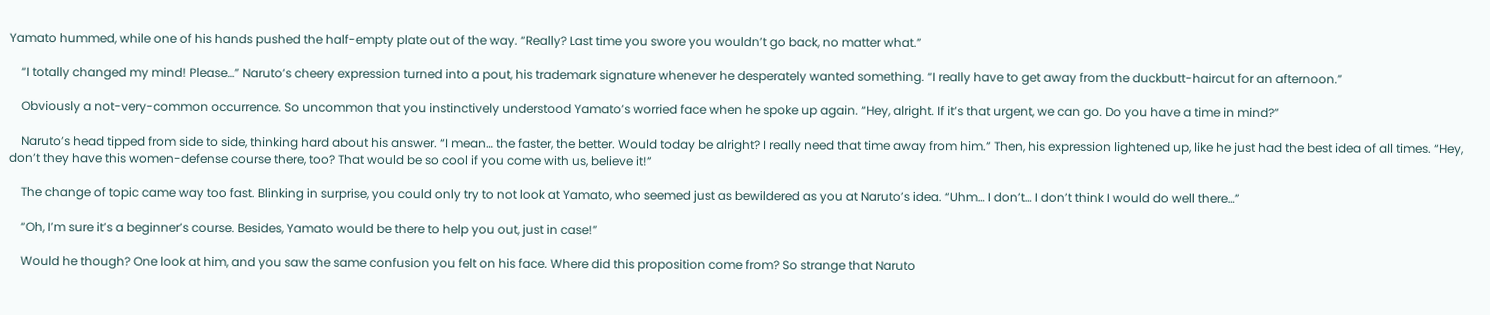Yamato hummed, while one of his hands pushed the half-empty plate out of the way. “Really? Last time you swore you wouldn’t go back, no matter what.”

    “I totally changed my mind! Please…” Naruto’s cheery expression turned into a pout, his trademark signature whenever he desperately wanted something. “I really have to get away from the duckbutt-haircut for an afternoon.”

    Obviously a not-very-common occurrence. So uncommon that you instinctively understood Yamato’s worried face when he spoke up again. “Hey, alright. If it’s that urgent, we can go. Do you have a time in mind?”

    Naruto’s head tipped from side to side, thinking hard about his answer. “I mean… the faster, the better. Would today be alright? I really need that time away from him.” Then, his expression lightened up, like he just had the best idea of all times. “Hey, don’t they have this women-defense course there, too? That would be so cool if you come with us, believe it!”

    The change of topic came way too fast. Blinking in surprise, you could only try to not look at Yamato, who seemed just as bewildered as you at Naruto’s idea. “Uhm… I don’t… I don’t think I would do well there…”

    “Oh, I’m sure it’s a beginner’s course. Besides, Yamato would be there to help you out, just in case!”

    Would he though? One look at him, and you saw the same confusion you felt on his face. Where did this proposition come from? So strange that Naruto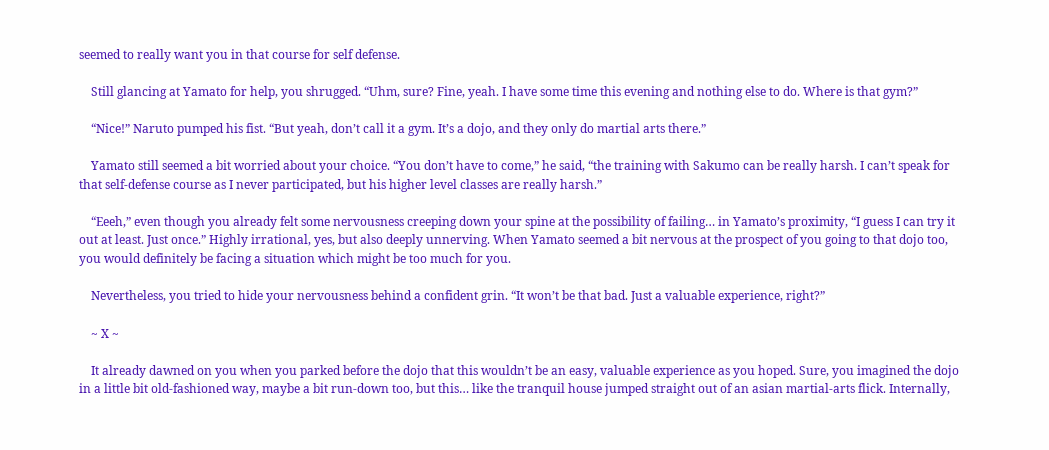seemed to really want you in that course for self defense.

    Still glancing at Yamato for help, you shrugged. “Uhm, sure? Fine, yeah. I have some time this evening and nothing else to do. Where is that gym?”

    “Nice!” Naruto pumped his fist. “But yeah, don’t call it a gym. It’s a dojo, and they only do martial arts there.”

    Yamato still seemed a bit worried about your choice. “You don’t have to come,” he said, “the training with Sakumo can be really harsh. I can’t speak for that self-defense course as I never participated, but his higher level classes are really harsh.”

    “Eeeh,” even though you already felt some nervousness creeping down your spine at the possibility of failing… in Yamato’s proximity, “I guess I can try it out at least. Just once.” Highly irrational, yes, but also deeply unnerving. When Yamato seemed a bit nervous at the prospect of you going to that dojo too, you would definitely be facing a situation which might be too much for you.

    Nevertheless, you tried to hide your nervousness behind a confident grin. “It won’t be that bad. Just a valuable experience, right?”

    ~ X ~

    It already dawned on you when you parked before the dojo that this wouldn’t be an easy, valuable experience as you hoped. Sure, you imagined the dojo in a little bit old-fashioned way, maybe a bit run-down too, but this… like the tranquil house jumped straight out of an asian martial-arts flick. Internally,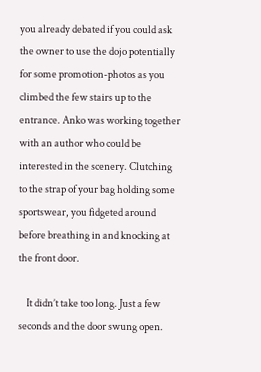you already debated if you could ask the owner to use the dojo potentially for some promotion-photos as you climbed the few stairs up to the entrance. Anko was working together with an author who could be interested in the scenery. Clutching to the strap of your bag holding some sportswear, you fidgeted around before breathing in and knocking at the front door.

    It didn’t take too long. Just a few seconds and the door swung open.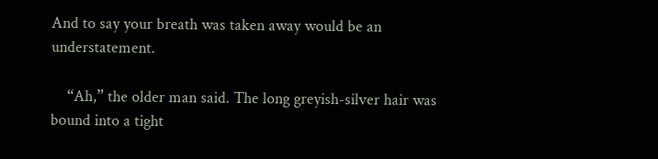And to say your breath was taken away would be an understatement.

    “Ah,” the older man said. The long greyish-silver hair was bound into a tight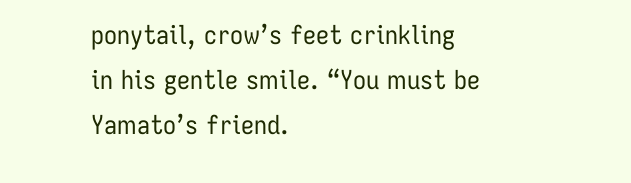ponytail, crow’s feet crinkling in his gentle smile. “You must be Yamato’s friend.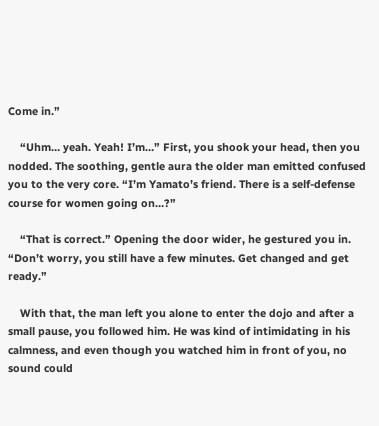Come in.”

    “Uhm… yeah. Yeah! I’m…” First, you shook your head, then you nodded. The soothing, gentle aura the older man emitted confused you to the very core. “I’m Yamato’s friend. There is a self-defense course for women going on…?”

    “That is correct.” Opening the door wider, he gestured you in. “Don’t worry, you still have a few minutes. Get changed and get ready.”

    With that, the man left you alone to enter the dojo and after a small pause, you followed him. He was kind of intimidating in his calmness, and even though you watched him in front of you, no sound could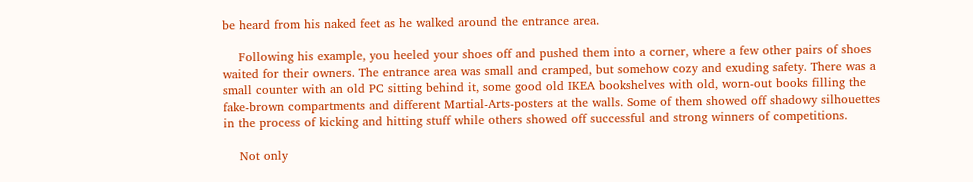be heard from his naked feet as he walked around the entrance area.

    Following his example, you heeled your shoes off and pushed them into a corner, where a few other pairs of shoes waited for their owners. The entrance area was small and cramped, but somehow cozy and exuding safety. There was a small counter with an old PC sitting behind it, some good old IKEA bookshelves with old, worn-out books filling the fake-brown compartments and different Martial-Arts-posters at the walls. Some of them showed off shadowy silhouettes in the process of kicking and hitting stuff while others showed off successful and strong winners of competitions.

    Not only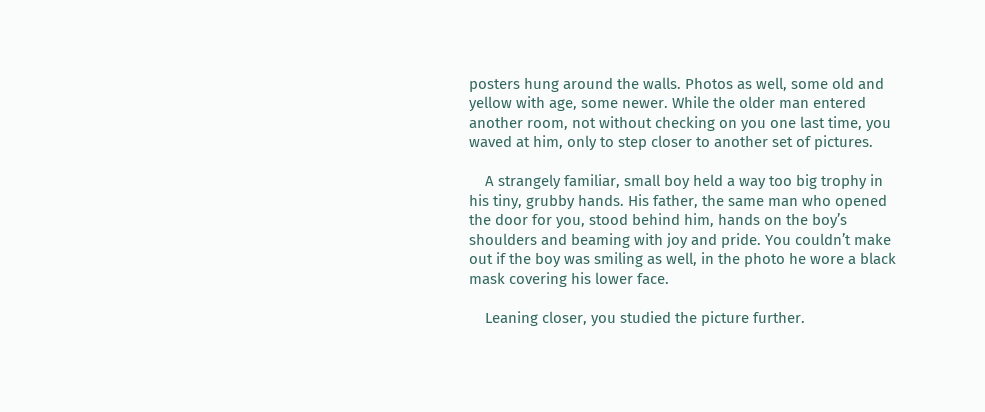posters hung around the walls. Photos as well, some old and yellow with age, some newer. While the older man entered another room, not without checking on you one last time, you waved at him, only to step closer to another set of pictures.

    A strangely familiar, small boy held a way too big trophy in his tiny, grubby hands. His father, the same man who opened the door for you, stood behind him, hands on the boy’s shoulders and beaming with joy and pride. You couldn’t make out if the boy was smiling as well, in the photo he wore a black mask covering his lower face.

    Leaning closer, you studied the picture further.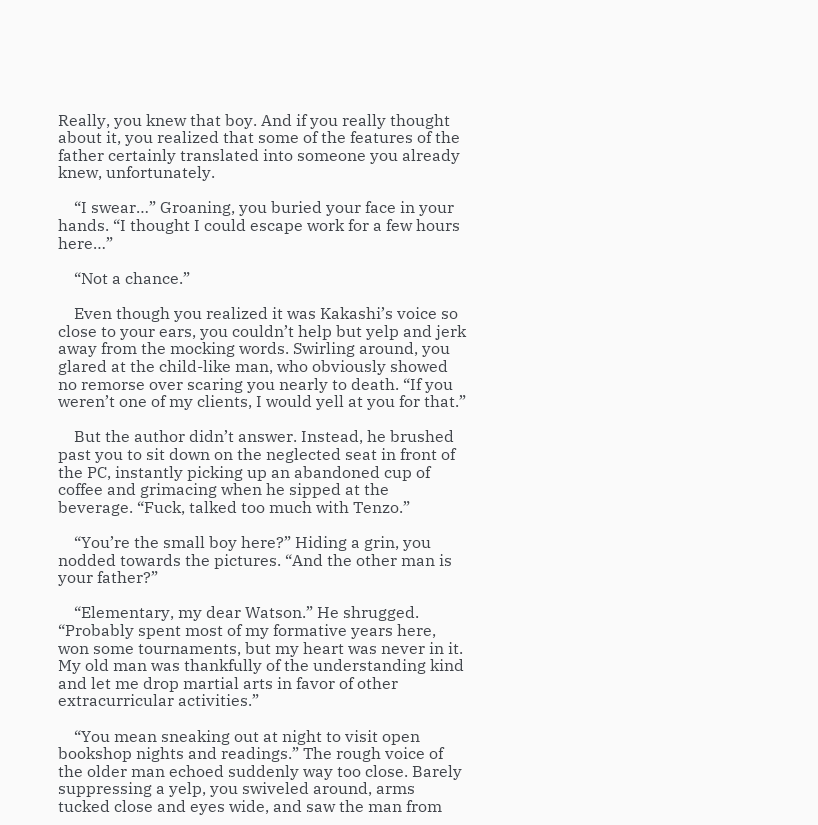Really, you knew that boy. And if you really thought about it, you realized that some of the features of the father certainly translated into someone you already knew, unfortunately.

    “I swear…” Groaning, you buried your face in your hands. “I thought I could escape work for a few hours here…”

    “Not a chance.”

    Even though you realized it was Kakashi’s voice so close to your ears, you couldn’t help but yelp and jerk away from the mocking words. Swirling around, you glared at the child-like man, who obviously showed no remorse over scaring you nearly to death. “If you weren’t one of my clients, I would yell at you for that.”

    But the author didn’t answer. Instead, he brushed past you to sit down on the neglected seat in front of the PC, instantly picking up an abandoned cup of coffee and grimacing when he sipped at the beverage. “Fuck, talked too much with Tenzo.”

    “You’re the small boy here?” Hiding a grin, you nodded towards the pictures. “And the other man is your father?”

    “Elementary, my dear Watson.” He shrugged. “Probably spent most of my formative years here, won some tournaments, but my heart was never in it. My old man was thankfully of the understanding kind and let me drop martial arts in favor of other extracurricular activities.”

    “You mean sneaking out at night to visit open bookshop nights and readings.” The rough voice of the older man echoed suddenly way too close. Barely suppressing a yelp, you swiveled around, arms tucked close and eyes wide, and saw the man from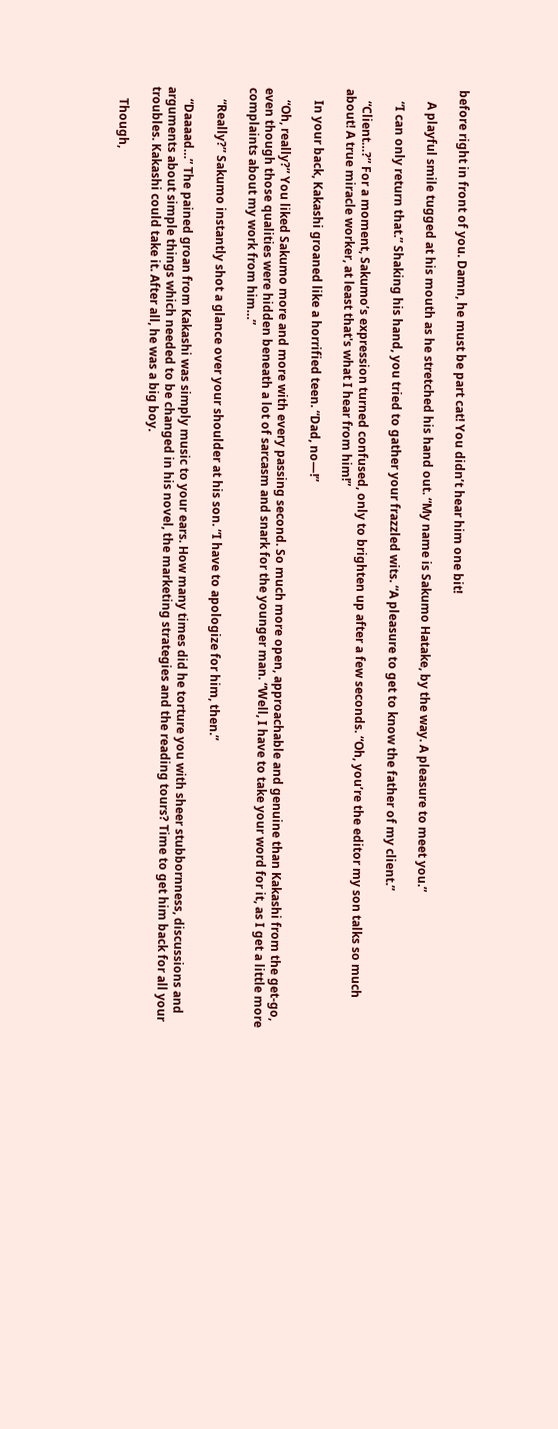before right in front of you. Damn, he must be part cat! You didn’t hear him one bit!

    A playful smile tugged at his mouth as he stretched his hand out. “My name is Sakumo Hatake, by the way. A pleasure to meet you.”

    “I can only return that.” Shaking his hand, you tried to gather your frazzled wits. “A pleasure to get to know the father of my client.”

    “Client…?” For a moment, Sakumo’s expression turned confused, only to brighten up after a few seconds. “Oh, you’re the editor my son talks so much about! A true miracle worker, at least that's what I hear from him!”

    In your back, Kakashi groaned like a horrified teen. “Dad, no—!”

    “Oh, really?” You liked Sakumo more and more with every passing second. So much more open, approachable and genuine than Kakashi from the get-go, even though those qualities were hidden beneath a lot of sarcasm and snark for the younger man. “Well, I have to take your word for it, as I get a little more complaints about my work from him…”

    “Really?” Sakumo instantly shot a glance over your shoulder at his son. “I have to apologize for him, then.”

    “Daaaad…” The pained groan from Kakashi was simply music to your ears. How many times did he torture you with sheer stubbornness, discussions and arguments about simple things which needed to be changed in his novel, the marketing strategies and the reading tours? Time to get him back for all your troubles. Kakashi could take it. After all, he was a big boy.

    Though,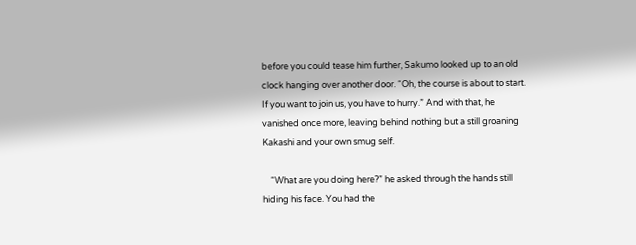before you could tease him further, Sakumo looked up to an old clock hanging over another door. “Oh, the course is about to start. If you want to join us, you have to hurry.” And with that, he vanished once more, leaving behind nothing but a still groaning Kakashi and your own smug self.

    “What are you doing here?” he asked through the hands still hiding his face. You had the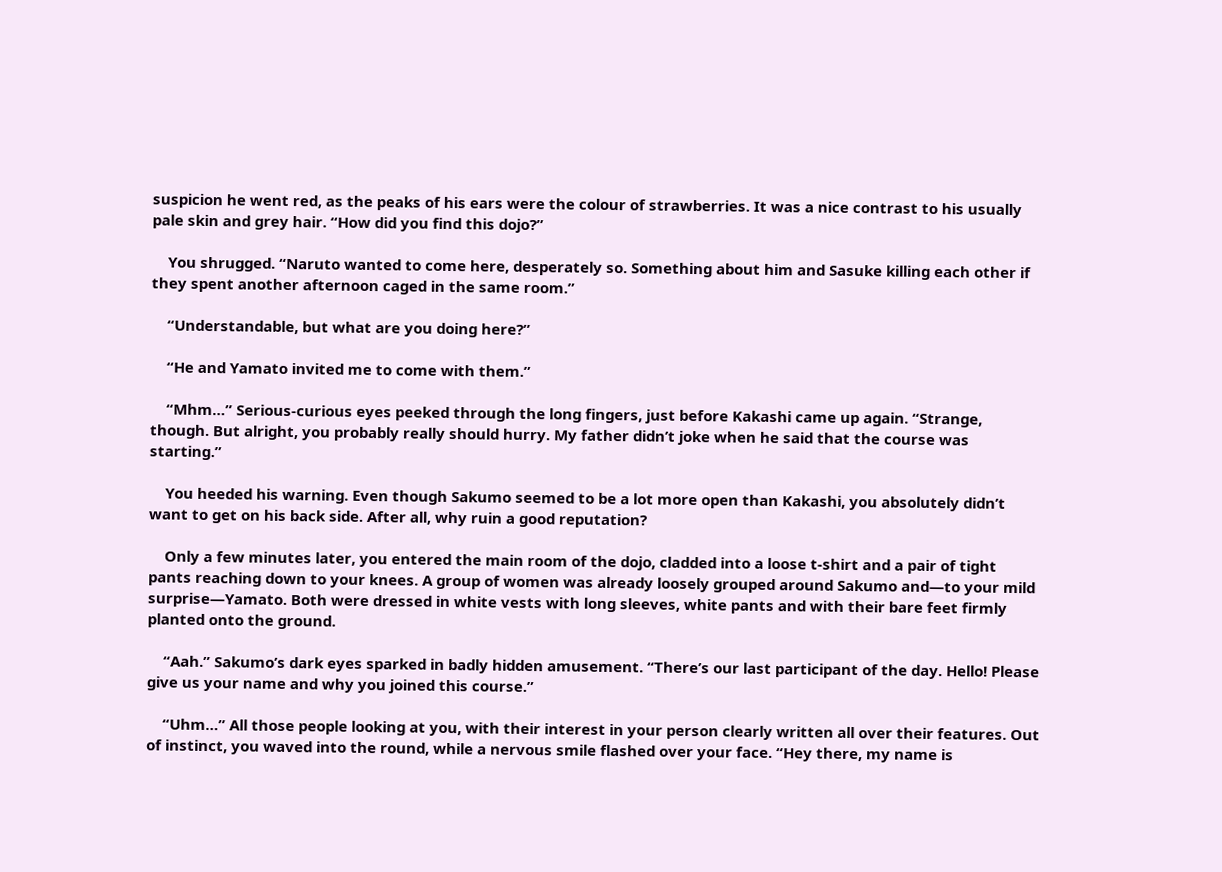suspicion he went red, as the peaks of his ears were the colour of strawberries. It was a nice contrast to his usually pale skin and grey hair. “How did you find this dojo?”

    You shrugged. “Naruto wanted to come here, desperately so. Something about him and Sasuke killing each other if they spent another afternoon caged in the same room.”

    “Understandable, but what are you doing here?”

    “He and Yamato invited me to come with them.”

    “Mhm…” Serious-curious eyes peeked through the long fingers, just before Kakashi came up again. “Strange, though. But alright, you probably really should hurry. My father didn’t joke when he said that the course was starting.”

    You heeded his warning. Even though Sakumo seemed to be a lot more open than Kakashi, you absolutely didn’t want to get on his back side. After all, why ruin a good reputation?

    Only a few minutes later, you entered the main room of the dojo, cladded into a loose t-shirt and a pair of tight pants reaching down to your knees. A group of women was already loosely grouped around Sakumo and—to your mild surprise—Yamato. Both were dressed in white vests with long sleeves, white pants and with their bare feet firmly planted onto the ground.

    “Aah.” Sakumo’s dark eyes sparked in badly hidden amusement. “There’s our last participant of the day. Hello! Please give us your name and why you joined this course.”

    “Uhm…” All those people looking at you, with their interest in your person clearly written all over their features. Out of instinct, you waved into the round, while a nervous smile flashed over your face. “Hey there, my name is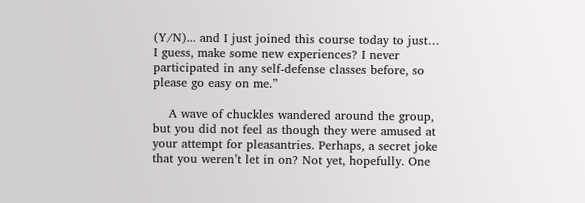(Y/N)... and I just joined this course today to just… I guess, make some new experiences? I never participated in any self-defense classes before, so please go easy on me.”

    A wave of chuckles wandered around the group, but you did not feel as though they were amused at your attempt for pleasantries. Perhaps, a secret joke that you weren’t let in on? Not yet, hopefully. One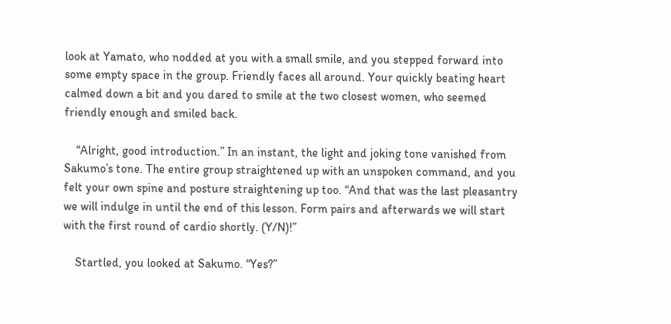look at Yamato, who nodded at you with a small smile, and you stepped forward into some empty space in the group. Friendly faces all around. Your quickly beating heart calmed down a bit and you dared to smile at the two closest women, who seemed friendly enough and smiled back.

    “Alright, good introduction.” In an instant, the light and joking tone vanished from Sakumo’s tone. The entire group straightened up with an unspoken command, and you felt your own spine and posture straightening up too. “And that was the last pleasantry we will indulge in until the end of this lesson. Form pairs and afterwards we will start with the first round of cardio shortly. (Y/N)!”

    Startled, you looked at Sakumo. “Yes?”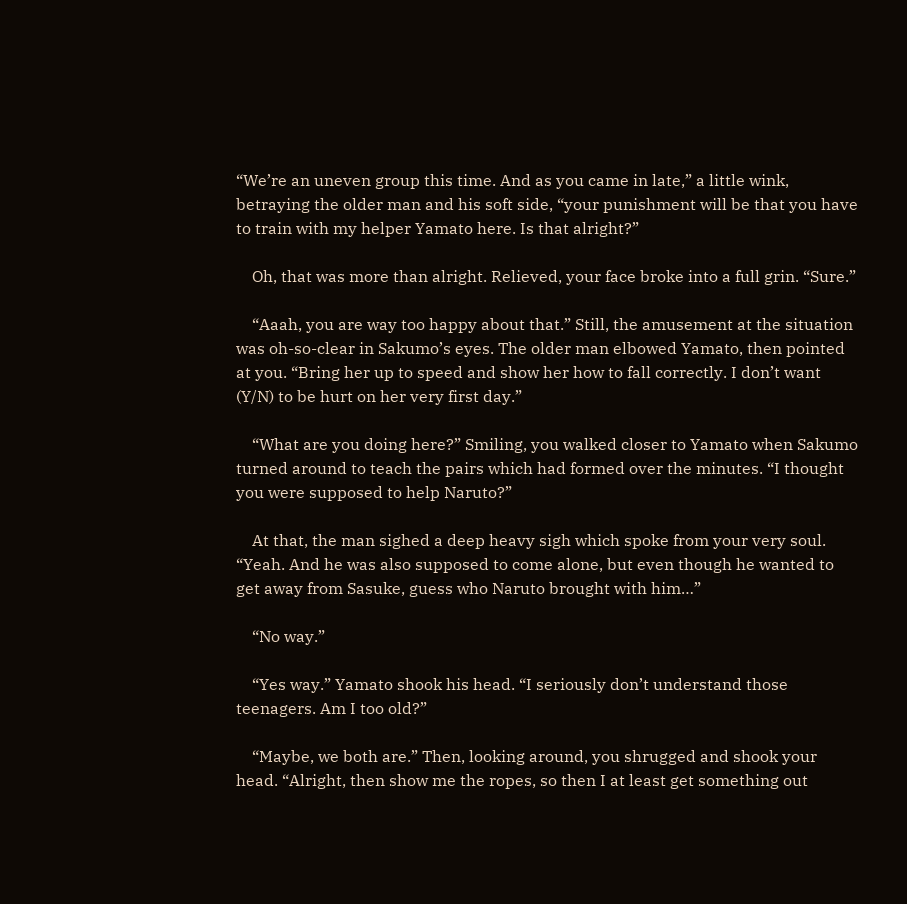“We’re an uneven group this time. And as you came in late,” a little wink, betraying the older man and his soft side, “your punishment will be that you have to train with my helper Yamato here. Is that alright?”

    Oh, that was more than alright. Relieved, your face broke into a full grin. “Sure.”

    “Aaah, you are way too happy about that.” Still, the amusement at the situation was oh-so-clear in Sakumo’s eyes. The older man elbowed Yamato, then pointed at you. “Bring her up to speed and show her how to fall correctly. I don’t want (Y/N) to be hurt on her very first day.”

    “What are you doing here?” Smiling, you walked closer to Yamato when Sakumo turned around to teach the pairs which had formed over the minutes. “I thought you were supposed to help Naruto?”

    At that, the man sighed a deep heavy sigh which spoke from your very soul. “Yeah. And he was also supposed to come alone, but even though he wanted to get away from Sasuke, guess who Naruto brought with him…”

    “No way.”

    “Yes way.” Yamato shook his head. “I seriously don’t understand those teenagers. Am I too old?”

    “Maybe, we both are.” Then, looking around, you shrugged and shook your head. “Alright, then show me the ropes, so then I at least get something out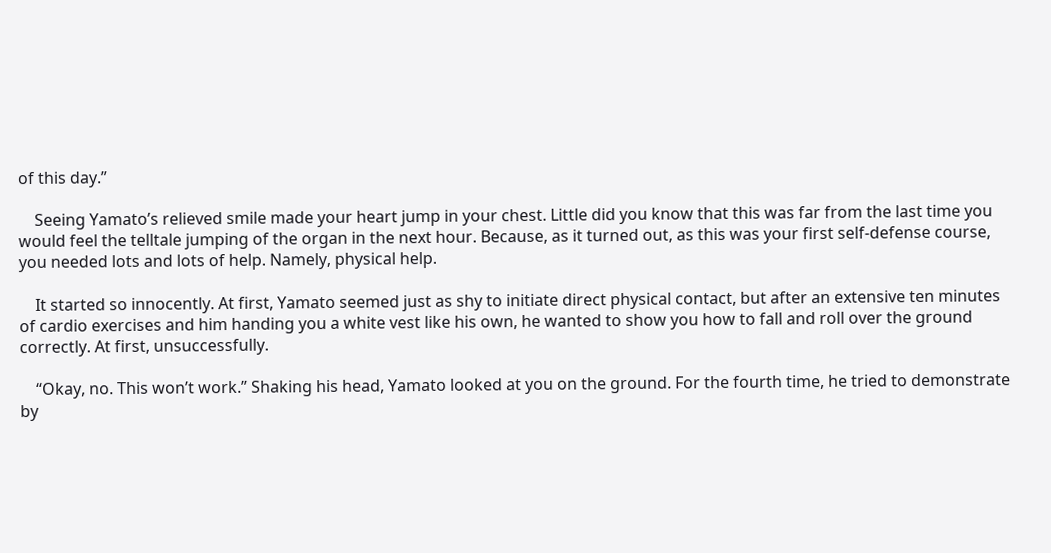of this day.”

    Seeing Yamato’s relieved smile made your heart jump in your chest. Little did you know that this was far from the last time you would feel the telltale jumping of the organ in the next hour. Because, as it turned out, as this was your first self-defense course, you needed lots and lots of help. Namely, physical help.

    It started so innocently. At first, Yamato seemed just as shy to initiate direct physical contact, but after an extensive ten minutes of cardio exercises and him handing you a white vest like his own, he wanted to show you how to fall and roll over the ground correctly. At first, unsuccessfully.

    “Okay, no. This won’t work.” Shaking his head, Yamato looked at you on the ground. For the fourth time, he tried to demonstrate by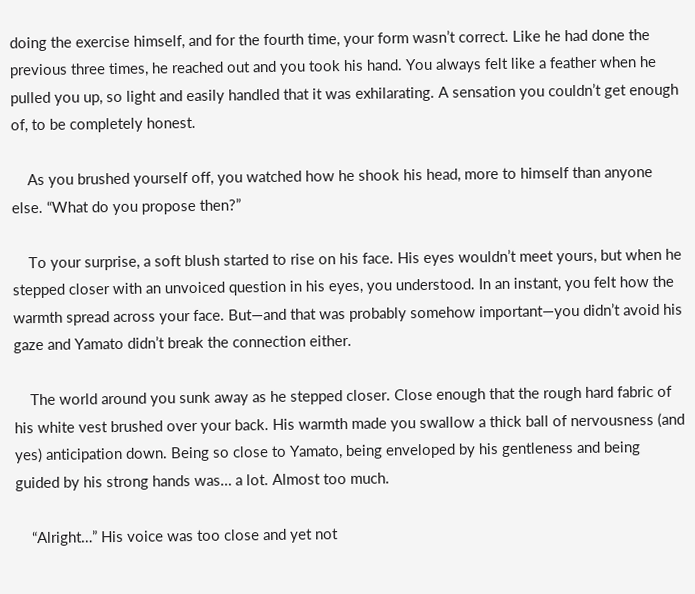doing the exercise himself, and for the fourth time, your form wasn’t correct. Like he had done the previous three times, he reached out and you took his hand. You always felt like a feather when he pulled you up, so light and easily handled that it was exhilarating. A sensation you couldn’t get enough of, to be completely honest.

    As you brushed yourself off, you watched how he shook his head, more to himself than anyone else. “What do you propose then?”

    To your surprise, a soft blush started to rise on his face. His eyes wouldn’t meet yours, but when he stepped closer with an unvoiced question in his eyes, you understood. In an instant, you felt how the warmth spread across your face. But—and that was probably somehow important—you didn’t avoid his gaze and Yamato didn’t break the connection either.

    The world around you sunk away as he stepped closer. Close enough that the rough hard fabric of his white vest brushed over your back. His warmth made you swallow a thick ball of nervousness (and yes) anticipation down. Being so close to Yamato, being enveloped by his gentleness and being guided by his strong hands was… a lot. Almost too much.

    “Alright…” His voice was too close and yet not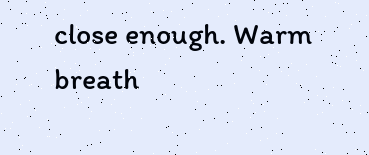close enough. Warm breath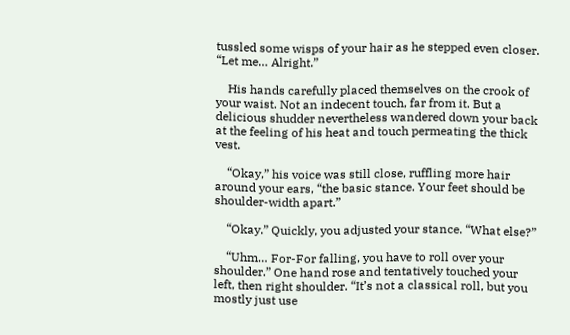tussled some wisps of your hair as he stepped even closer. “Let me… Alright.”

    His hands carefully placed themselves on the crook of your waist. Not an indecent touch, far from it. But a delicious shudder nevertheless wandered down your back at the feeling of his heat and touch permeating the thick vest.

    “Okay,” his voice was still close, ruffling more hair around your ears, “the basic stance. Your feet should be shoulder-width apart.”

    “Okay.” Quickly, you adjusted your stance. “What else?”

    “Uhm… For-For falling, you have to roll over your shoulder.” One hand rose and tentatively touched your left, then right shoulder. “It’s not a classical roll, but you mostly just use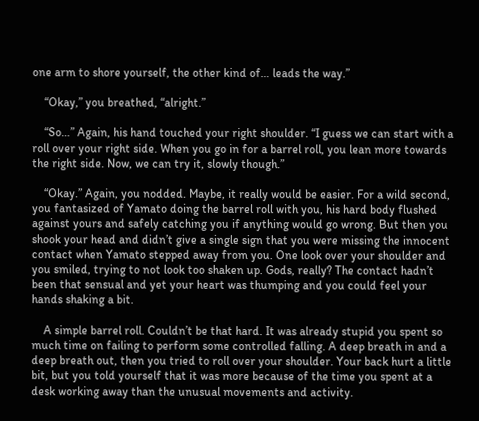one arm to shore yourself, the other kind of… leads the way.”

    “Okay,” you breathed, “alright.”

    “So…” Again, his hand touched your right shoulder. “I guess we can start with a roll over your right side. When you go in for a barrel roll, you lean more towards the right side. Now, we can try it, slowly though.”

    “Okay.” Again, you nodded. Maybe, it really would be easier. For a wild second, you fantasized of Yamato doing the barrel roll with you, his hard body flushed against yours and safely catching you if anything would go wrong. But then you shook your head and didn’t give a single sign that you were missing the innocent contact when Yamato stepped away from you. One look over your shoulder and you smiled, trying to not look too shaken up. Gods, really? The contact hadn’t been that sensual and yet your heart was thumping and you could feel your hands shaking a bit.

    A simple barrel roll. Couldn’t be that hard. It was already stupid you spent so much time on failing to perform some controlled falling. A deep breath in and a deep breath out, then you tried to roll over your shoulder. Your back hurt a little bit, but you told yourself that it was more because of the time you spent at a desk working away than the unusual movements and activity.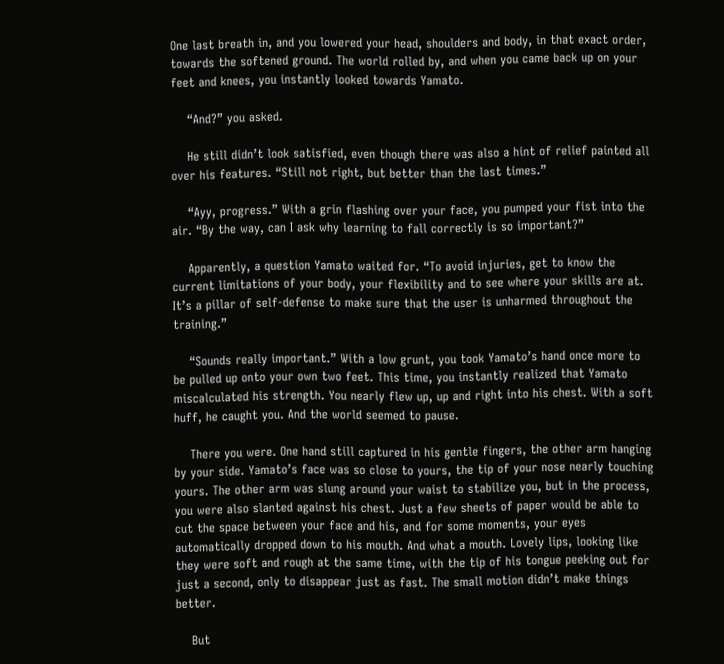One last breath in, and you lowered your head, shoulders and body, in that exact order, towards the softened ground. The world rolled by, and when you came back up on your feet and knees, you instantly looked towards Yamato.

    “And?” you asked.

    He still didn’t look satisfied, even though there was also a hint of relief painted all over his features. “Still not right, but better than the last times.”

    “Ayy, progress.” With a grin flashing over your face, you pumped your fist into the air. “By the way, can I ask why learning to fall correctly is so important?”

    Apparently, a question Yamato waited for. “To avoid injuries, get to know the current limitations of your body, your flexibility and to see where your skills are at. It’s a pillar of self-defense to make sure that the user is unharmed throughout the training.”

    “Sounds really important.” With a low grunt, you took Yamato’s hand once more to be pulled up onto your own two feet. This time, you instantly realized that Yamato miscalculated his strength. You nearly flew up, up and right into his chest. With a soft huff, he caught you. And the world seemed to pause.

    There you were. One hand still captured in his gentle fingers, the other arm hanging by your side. Yamato’s face was so close to yours, the tip of your nose nearly touching yours. The other arm was slung around your waist to stabilize you, but in the process, you were also slanted against his chest. Just a few sheets of paper would be able to cut the space between your face and his, and for some moments, your eyes automatically dropped down to his mouth. And what a mouth. Lovely lips, looking like they were soft and rough at the same time, with the tip of his tongue peeking out for just a second, only to disappear just as fast. The small motion didn’t make things better.

    But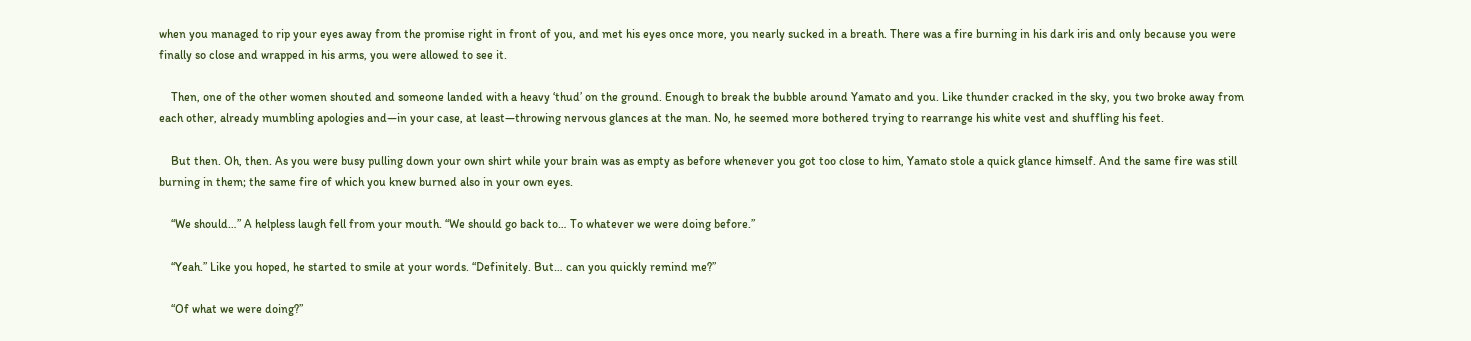when you managed to rip your eyes away from the promise right in front of you, and met his eyes once more, you nearly sucked in a breath. There was a fire burning in his dark iris and only because you were finally so close and wrapped in his arms, you were allowed to see it.

    Then, one of the other women shouted and someone landed with a heavy ‘thud’ on the ground. Enough to break the bubble around Yamato and you. Like thunder cracked in the sky, you two broke away from each other, already mumbling apologies and—in your case, at least—throwing nervous glances at the man. No, he seemed more bothered trying to rearrange his white vest and shuffling his feet.

    But then. Oh, then. As you were busy pulling down your own shirt while your brain was as empty as before whenever you got too close to him, Yamato stole a quick glance himself. And the same fire was still burning in them; the same fire of which you knew burned also in your own eyes.

    “We should…” A helpless laugh fell from your mouth. “We should go back to… To whatever we were doing before.”

    “Yeah.” Like you hoped, he started to smile at your words. “Definitely. But… can you quickly remind me?”

    “Of what we were doing?”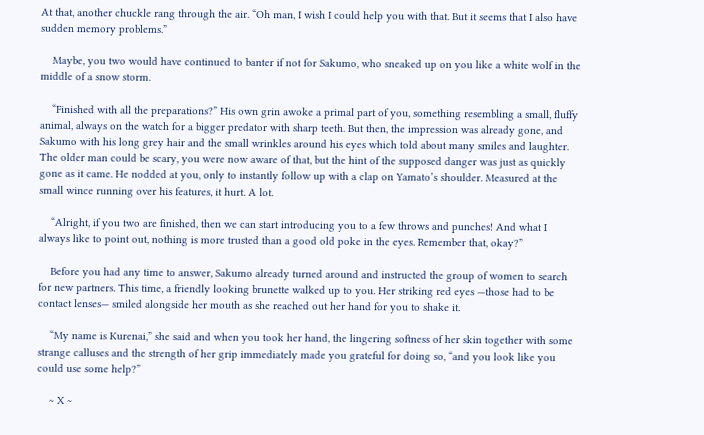At that, another chuckle rang through the air. “Oh man, I wish I could help you with that. But it seems that I also have sudden memory problems.”

    Maybe, you two would have continued to banter if not for Sakumo, who sneaked up on you like a white wolf in the middle of a snow storm.

    “Finished with all the preparations?” His own grin awoke a primal part of you, something resembling a small, fluffy animal, always on the watch for a bigger predator with sharp teeth. But then, the impression was already gone, and Sakumo with his long grey hair and the small wrinkles around his eyes which told about many smiles and laughter. The older man could be scary, you were now aware of that, but the hint of the supposed danger was just as quickly gone as it came. He nodded at you, only to instantly follow up with a clap on Yamato’s shoulder. Measured at the small wince running over his features, it hurt. A lot.

    “Alright, if you two are finished, then we can start introducing you to a few throws and punches! And what I always like to point out, nothing is more trusted than a good old poke in the eyes. Remember that, okay?”

    Before you had any time to answer, Sakumo already turned around and instructed the group of women to search for new partners. This time, a friendly looking brunette walked up to you. Her striking red eyes —those had to be contact lenses— smiled alongside her mouth as she reached out her hand for you to shake it.

    “My name is Kurenai,” she said and when you took her hand, the lingering softness of her skin together with some strange calluses and the strength of her grip immediately made you grateful for doing so, “and you look like you could use some help?”

    ~ X ~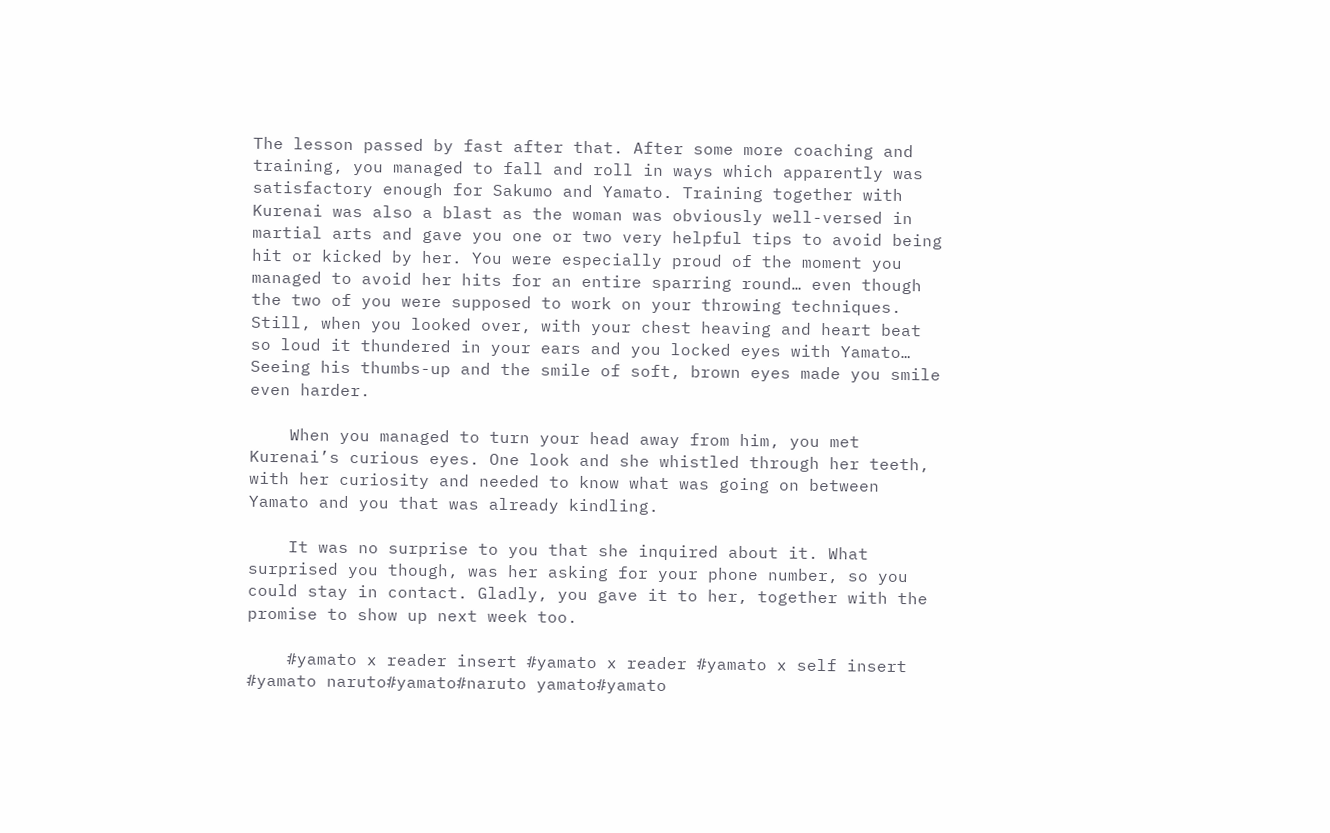The lesson passed by fast after that. After some more coaching and training, you managed to fall and roll in ways which apparently was satisfactory enough for Sakumo and Yamato. Training together with Kurenai was also a blast as the woman was obviously well-versed in martial arts and gave you one or two very helpful tips to avoid being hit or kicked by her. You were especially proud of the moment you managed to avoid her hits for an entire sparring round… even though the two of you were supposed to work on your throwing techniques. Still, when you looked over, with your chest heaving and heart beat so loud it thundered in your ears and you locked eyes with Yamato… Seeing his thumbs-up and the smile of soft, brown eyes made you smile even harder.

    When you managed to turn your head away from him, you met Kurenai’s curious eyes. One look and she whistled through her teeth, with her curiosity and needed to know what was going on between Yamato and you that was already kindling.

    It was no surprise to you that she inquired about it. What surprised you though, was her asking for your phone number, so you could stay in contact. Gladly, you gave it to her, together with the promise to show up next week too.

    #yamato x reader insert #yamato x reader #yamato x self insert #yamato naruto#yamato#naruto yamato#yamato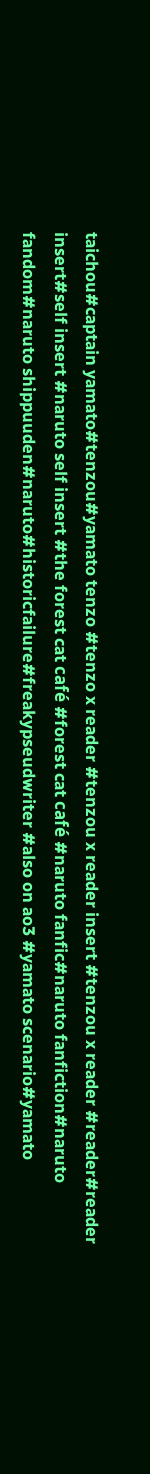taichou#captain yamato#tenzou#yamato tenzo #tenzo x reader #tenzou x reader insert #tenzou x reader #reader#reader insert#self insert #naruto self insert #the forest cat café #forest cat café #naruto fanfic#naruto fanfiction#naruto fandom#naruto shippuuden#naruto#historicfailure#freakypseudwriter #also on ao3 #yamato scenario#yamato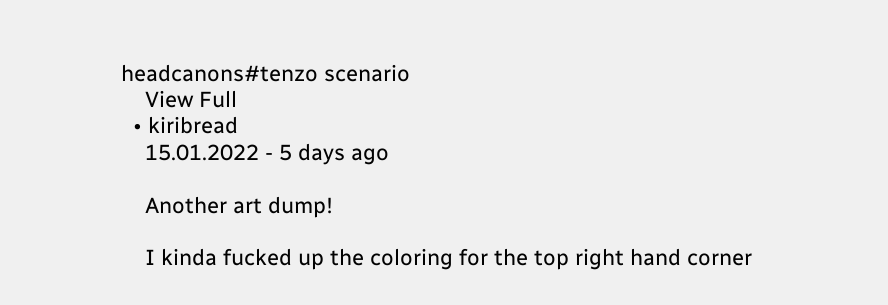headcanons#tenzo scenario
    View Full
  • kiribread
    15.01.2022 - 5 days ago

    Another art dump!

    I kinda fucked up the coloring for the top right hand corner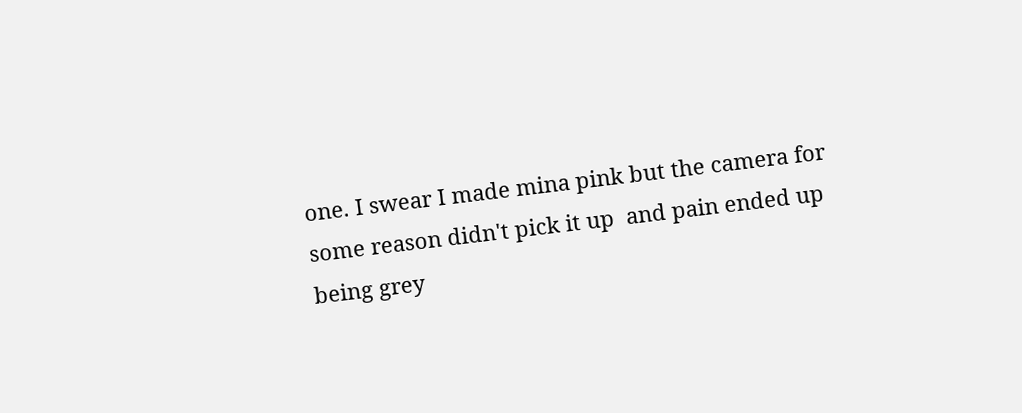one. I swear I made mina pink but the camera for some reason didn't pick it up  and pain ended up being grey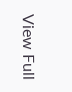View Full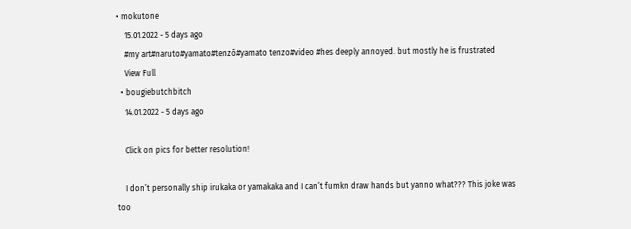• mokutone
    15.01.2022 - 5 days ago
    #my art#naruto#yamato#tenzō#yamato tenzo#video #hes deeply annoyed. but mostly he is frustrated
    View Full
  • bougiebutchbitch
    14.01.2022 - 5 days ago

    Click on pics for better resolution!

    I don’t personally ship irukaka or yamakaka and I can’t fumkn draw hands but yanno what??? This joke was too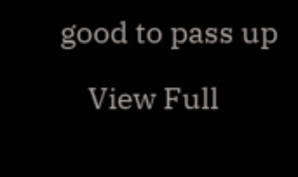good to pass up

    View Full